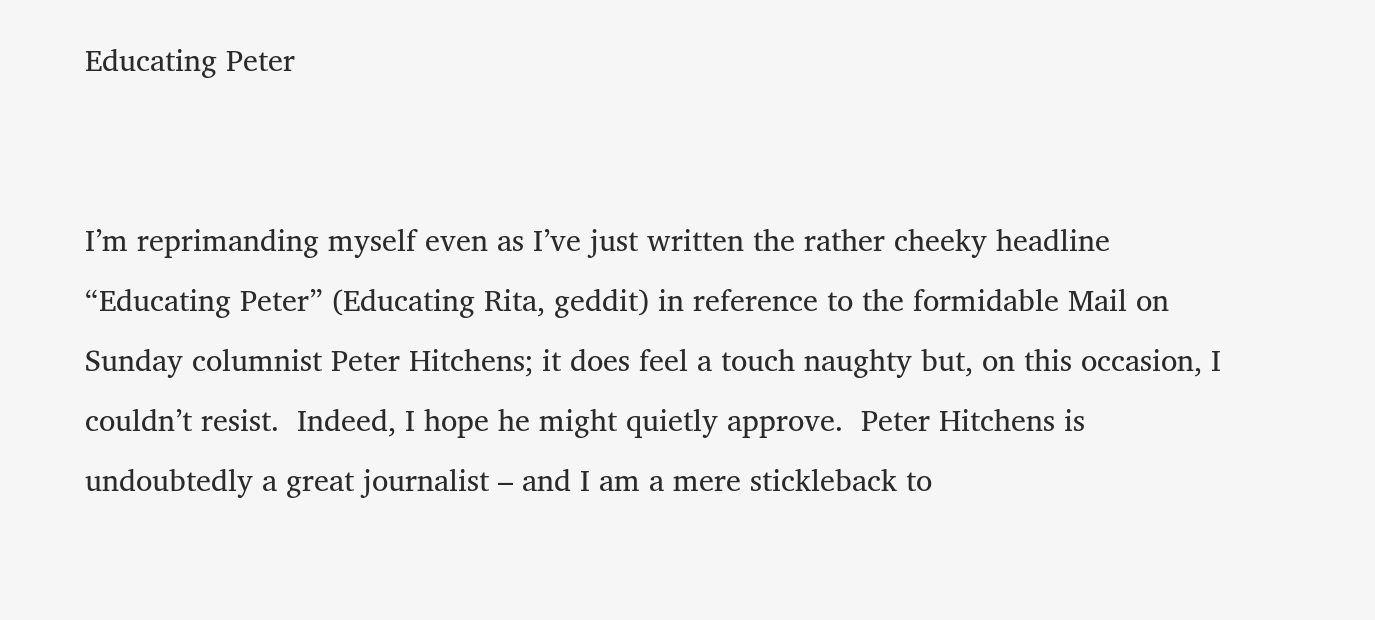Educating Peter


I’m reprimanding myself even as I’ve just written the rather cheeky headline “Educating Peter” (Educating Rita, geddit) in reference to the formidable Mail on Sunday columnist Peter Hitchens; it does feel a touch naughty but, on this occasion, I couldn’t resist.  Indeed, I hope he might quietly approve.  Peter Hitchens is undoubtedly a great journalist – and I am a mere stickleback to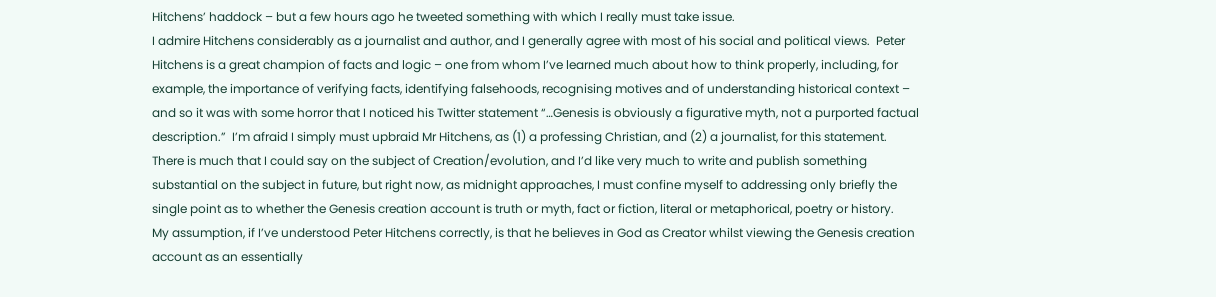Hitchens’ haddock – but a few hours ago he tweeted something with which I really must take issue.
I admire Hitchens considerably as a journalist and author, and I generally agree with most of his social and political views.  Peter Hitchens is a great champion of facts and logic – one from whom I’ve learned much about how to think properly, including, for example, the importance of verifying facts, identifying falsehoods, recognising motives and of understanding historical context – and so it was with some horror that I noticed his Twitter statement “…Genesis is obviously a figurative myth, not a purported factual description.”  I’m afraid I simply must upbraid Mr Hitchens, as (1) a professing Christian, and (2) a journalist, for this statement.
There is much that I could say on the subject of Creation/evolution, and I’d like very much to write and publish something substantial on the subject in future, but right now, as midnight approaches, I must confine myself to addressing only briefly the single point as to whether the Genesis creation account is truth or myth, fact or fiction, literal or metaphorical, poetry or history.
My assumption, if I’ve understood Peter Hitchens correctly, is that he believes in God as Creator whilst viewing the Genesis creation account as an essentially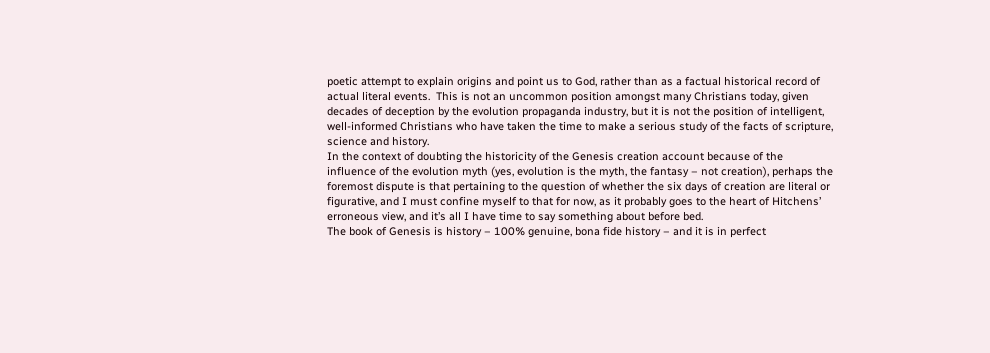poetic attempt to explain origins and point us to God, rather than as a factual historical record of actual literal events.  This is not an uncommon position amongst many Christians today, given decades of deception by the evolution propaganda industry, but it is not the position of intelligent, well-informed Christians who have taken the time to make a serious study of the facts of scripture, science and history.
In the context of doubting the historicity of the Genesis creation account because of the influence of the evolution myth (yes, evolution is the myth, the fantasy – not creation), perhaps the foremost dispute is that pertaining to the question of whether the six days of creation are literal or figurative, and I must confine myself to that for now, as it probably goes to the heart of Hitchens’ erroneous view, and it’s all I have time to say something about before bed.
The book of Genesis is history – 100% genuine, bona fide history – and it is in perfect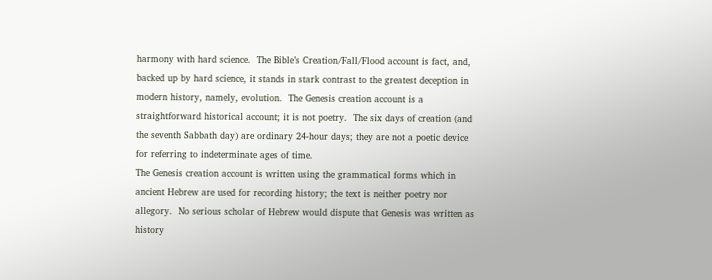harmony with hard science.  The Bible’s Creation/Fall/Flood account is fact, and, backed up by hard science, it stands in stark contrast to the greatest deception in modern history, namely, evolution.  The Genesis creation account is a straightforward historical account; it is not poetry.  The six days of creation (and the seventh Sabbath day) are ordinary 24-hour days; they are not a poetic device for referring to indeterminate ages of time.
The Genesis creation account is written using the grammatical forms which in ancient Hebrew are used for recording history; the text is neither poetry nor allegory.  No serious scholar of Hebrew would dispute that Genesis was written as history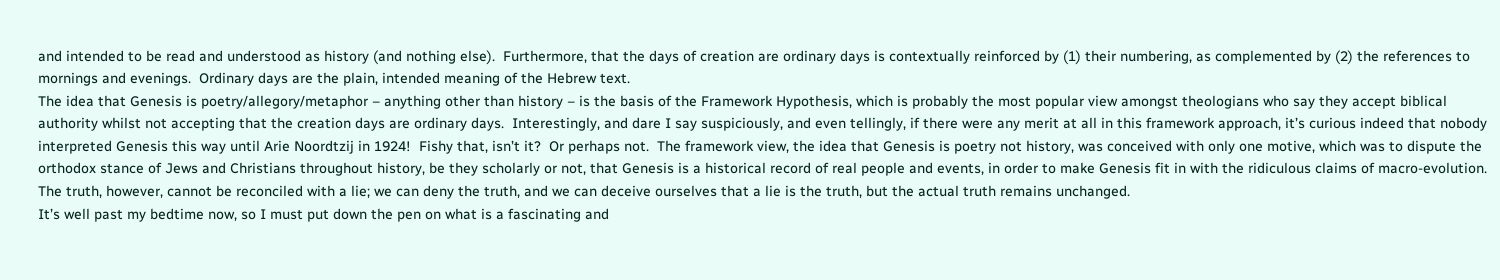and intended to be read and understood as history (and nothing else).  Furthermore, that the days of creation are ordinary days is contextually reinforced by (1) their numbering, as complemented by (2) the references to mornings and evenings.  Ordinary days are the plain, intended meaning of the Hebrew text.
The idea that Genesis is poetry/allegory/metaphor – anything other than history – is the basis of the Framework Hypothesis, which is probably the most popular view amongst theologians who say they accept biblical authority whilst not accepting that the creation days are ordinary days.  Interestingly, and dare I say suspiciously, and even tellingly, if there were any merit at all in this framework approach, it’s curious indeed that nobody interpreted Genesis this way until Arie Noordtzij in 1924!  Fishy that, isn’t it?  Or perhaps not.  The framework view, the idea that Genesis is poetry not history, was conceived with only one motive, which was to dispute the orthodox stance of Jews and Christians throughout history, be they scholarly or not, that Genesis is a historical record of real people and events, in order to make Genesis fit in with the ridiculous claims of macro-evolution.  The truth, however, cannot be reconciled with a lie; we can deny the truth, and we can deceive ourselves that a lie is the truth, but the actual truth remains unchanged.
It’s well past my bedtime now, so I must put down the pen on what is a fascinating and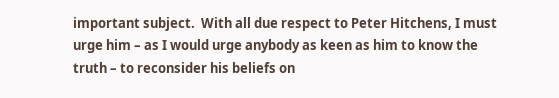important subject.  With all due respect to Peter Hitchens, I must urge him – as I would urge anybody as keen as him to know the truth – to reconsider his beliefs on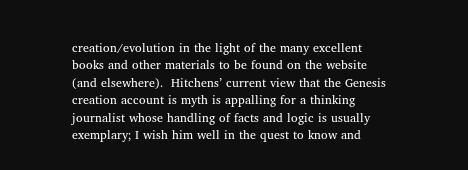creation/evolution in the light of the many excellent books and other materials to be found on the website (and elsewhere).  Hitchens’ current view that the Genesis creation account is myth is appalling for a thinking journalist whose handling of facts and logic is usually exemplary; I wish him well in the quest to know and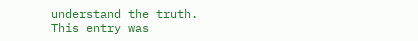understand the truth.
This entry was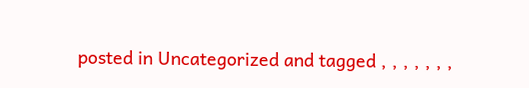posted in Uncategorized and tagged , , , , , , ,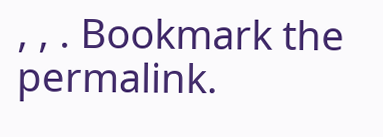, , . Bookmark the permalink.